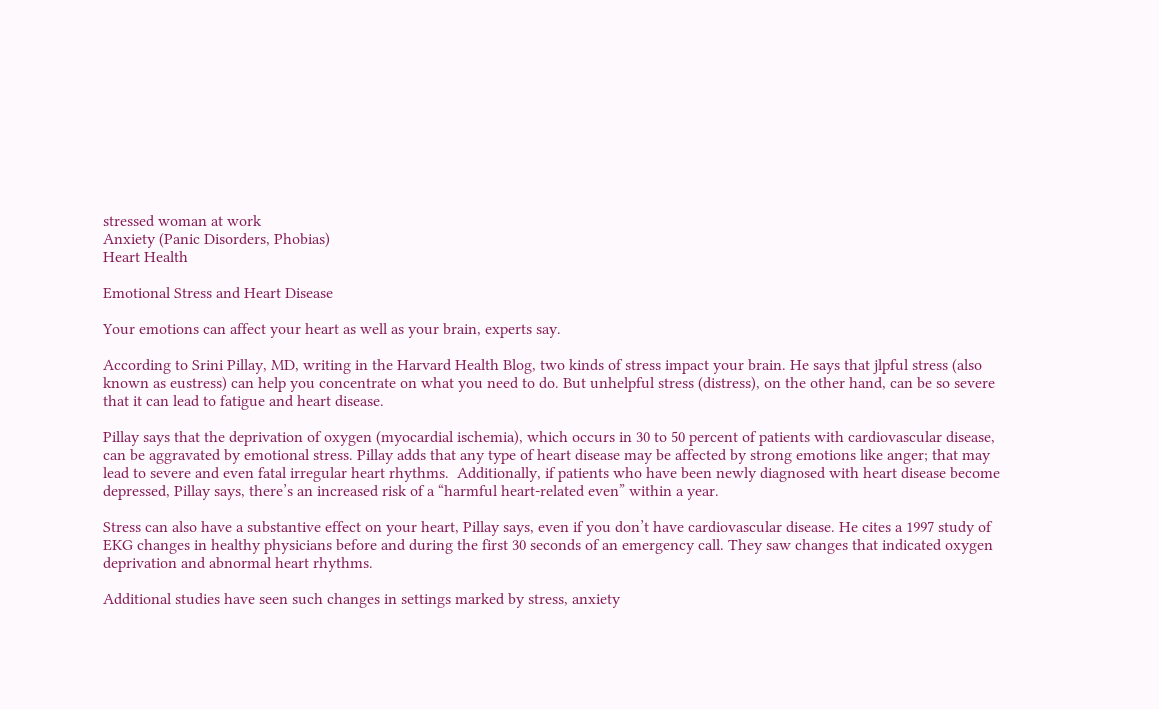stressed woman at work
Anxiety (Panic Disorders, Phobias)
Heart Health

Emotional Stress and Heart Disease

Your emotions can affect your heart as well as your brain, experts say.

According to Srini Pillay, MD, writing in the Harvard Health Blog, two kinds of stress impact your brain. He says that jlpful stress (also known as eustress) can help you concentrate on what you need to do. But unhelpful stress (distress), on the other hand, can be so severe that it can lead to fatigue and heart disease.

Pillay says that the deprivation of oxygen (myocardial ischemia), which occurs in 30 to 50 percent of patients with cardiovascular disease, can be aggravated by emotional stress. Pillay adds that any type of heart disease may be affected by strong emotions like anger; that may lead to severe and even fatal irregular heart rhythms.  Additionally, if patients who have been newly diagnosed with heart disease become depressed, Pillay says, there’s an increased risk of a “harmful heart-related even” within a year.

Stress can also have a substantive effect on your heart, Pillay says, even if you don’t have cardiovascular disease. He cites a 1997 study of EKG changes in healthy physicians before and during the first 30 seconds of an emergency call. They saw changes that indicated oxygen deprivation and abnormal heart rhythms.

Additional studies have seen such changes in settings marked by stress, anxiety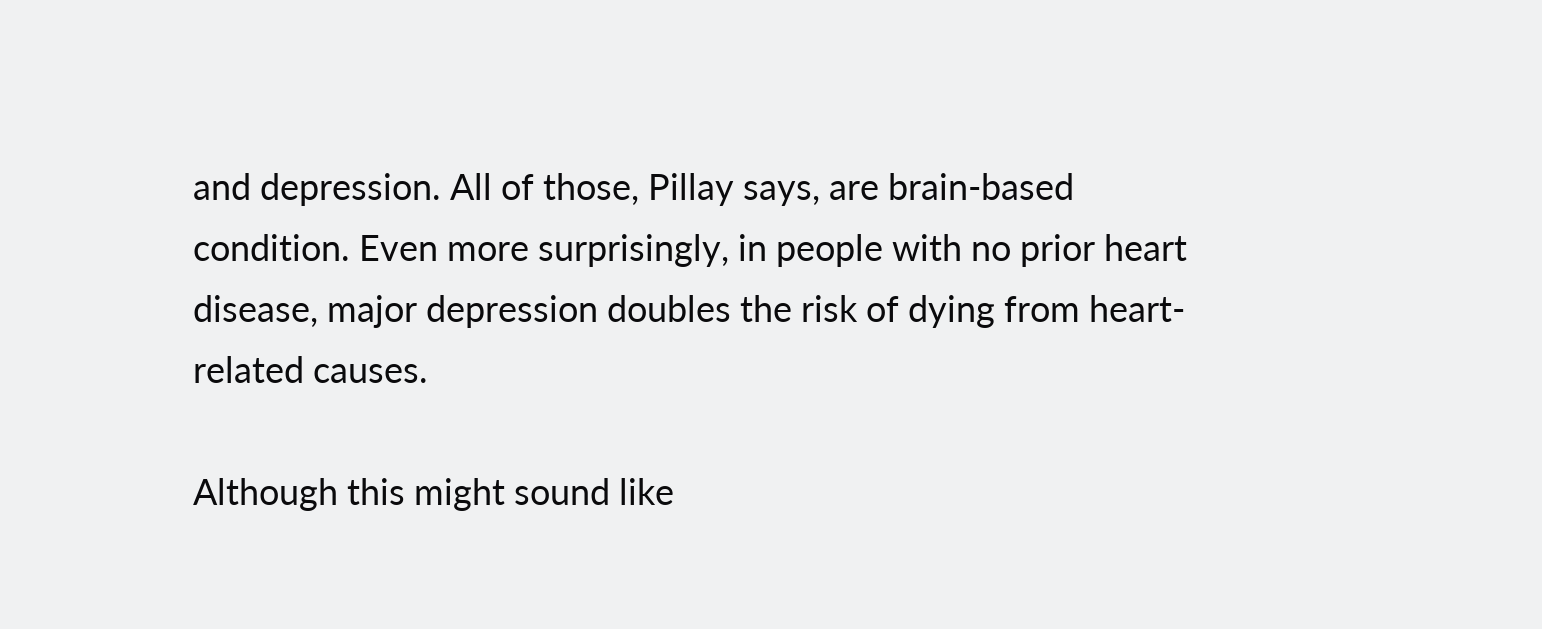and depression. All of those, Pillay says, are brain-based condition. Even more surprisingly, in people with no prior heart disease, major depression doubles the risk of dying from heart-related causes.

Although this might sound like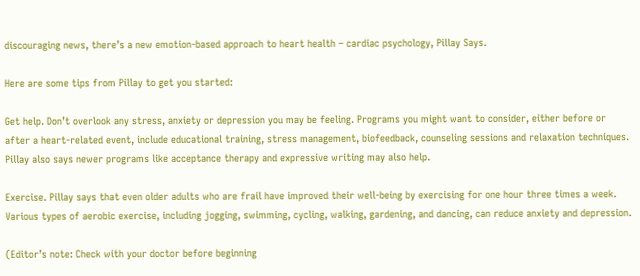discouraging news, there’s a new emotion-based approach to heart health – cardiac psychology, Pillay Says.

Here are some tips from Pillay to get you started:

Get help. Don’t overlook any stress, anxiety or depression you may be feeling. Programs you might want to consider, either before or after a heart-related event, include educational training, stress management, biofeedback, counseling sessions and relaxation techniques. Pillay also says newer programs like acceptance therapy and expressive writing may also help.

Exercise. Pillay says that even older adults who are frail have improved their well-being by exercising for one hour three times a week. Various types of aerobic exercise, including jogging, swimming, cycling, walking, gardening, and dancing, can reduce anxiety and depression.

(Editor’s note: Check with your doctor before beginning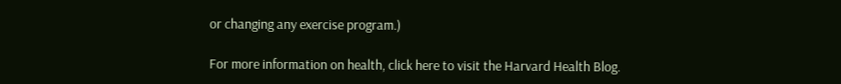or changing any exercise program.)

For more information on health, click here to visit the Harvard Health Blog.